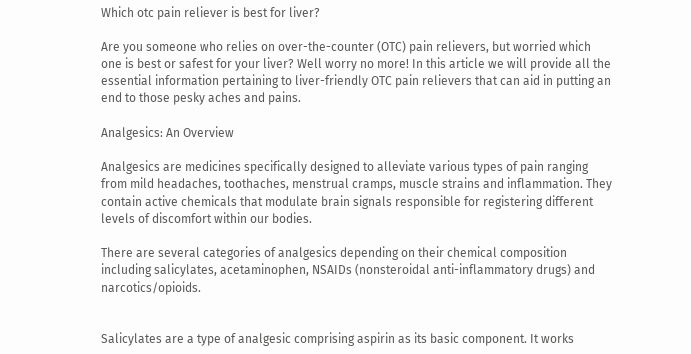Which otc pain reliever is best for liver?

Are you someone who relies on over-the-counter (OTC) pain relievers, but worried which one is best or safest for your liver? Well worry no more! In this article we will provide all the essential information pertaining to liver-friendly OTC pain relievers that can aid in putting an end to those pesky aches and pains.

Analgesics: An Overview

Analgesics are medicines specifically designed to alleviate various types of pain ranging from mild headaches, toothaches, menstrual cramps, muscle strains and inflammation. They contain active chemicals that modulate brain signals responsible for registering different levels of discomfort within our bodies.

There are several categories of analgesics depending on their chemical composition including salicylates, acetaminophen, NSAIDs (nonsteroidal anti-inflammatory drugs) and narcotics/opioids.


Salicylates are a type of analgesic comprising aspirin as its basic component. It works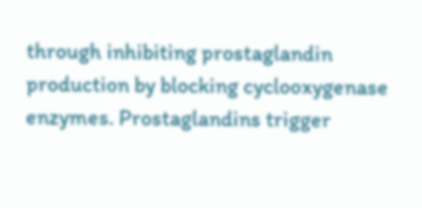through inhibiting prostaglandin production by blocking cyclooxygenase enzymes. Prostaglandins trigger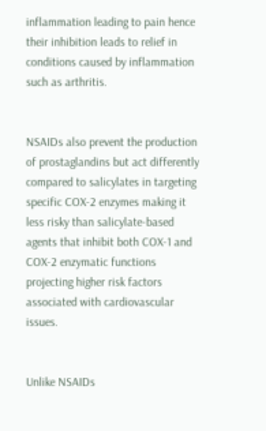inflammation leading to pain hence their inhibition leads to relief in conditions caused by inflammation such as arthritis.


NSAIDs also prevent the production of prostaglandins but act differently compared to salicylates in targeting specific COX-2 enzymes making it less risky than salicylate-based agents that inhibit both COX-1 and COX-2 enzymatic functions projecting higher risk factors associated with cardiovascular issues.


Unlike NSAIDs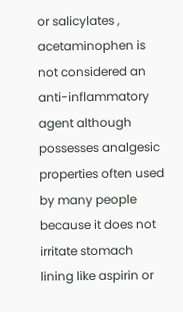or salicylates , acetaminophen is not considered an anti-inflammatory agent although possesses analgesic properties often used by many people because it does not irritate stomach lining like aspirin or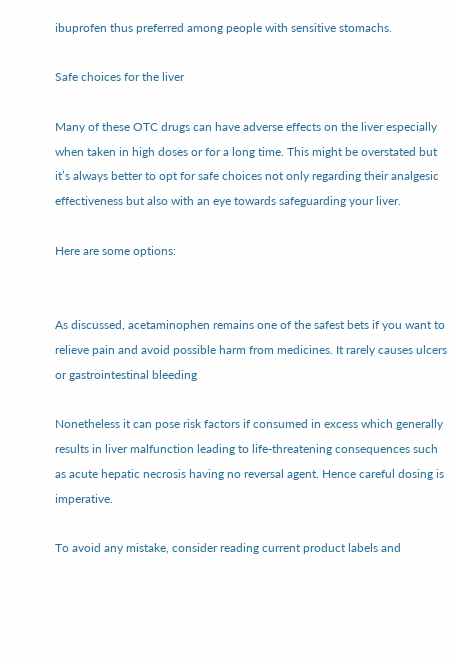ibuprofen thus preferred among people with sensitive stomachs.

Safe choices for the liver

Many of these OTC drugs can have adverse effects on the liver especially when taken in high doses or for a long time. This might be overstated but it’s always better to opt for safe choices not only regarding their analgesic effectiveness but also with an eye towards safeguarding your liver.

Here are some options:


As discussed, acetaminophen remains one of the safest bets if you want to relieve pain and avoid possible harm from medicines. It rarely causes ulcers or gastrointestinal bleeding

Nonetheless it can pose risk factors if consumed in excess which generally results in liver malfunction leading to life-threatening consequences such as acute hepatic necrosis having no reversal agent. Hence careful dosing is imperative.

To avoid any mistake, consider reading current product labels and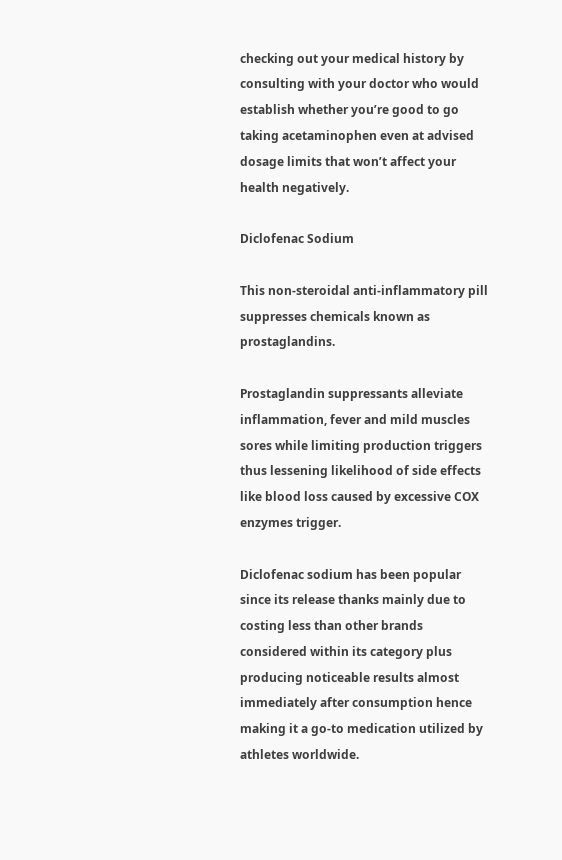checking out your medical history by consulting with your doctor who would establish whether you’re good to go taking acetaminophen even at advised dosage limits that won’t affect your health negatively.

Diclofenac Sodium

This non-steroidal anti-inflammatory pill suppresses chemicals known as prostaglandins.

Prostaglandin suppressants alleviate inflammation, fever and mild muscles sores while limiting production triggers thus lessening likelihood of side effects like blood loss caused by excessive COX enzymes trigger.

Diclofenac sodium has been popular since its release thanks mainly due to costing less than other brands considered within its category plus producing noticeable results almost immediately after consumption hence making it a go-to medication utilized by athletes worldwide.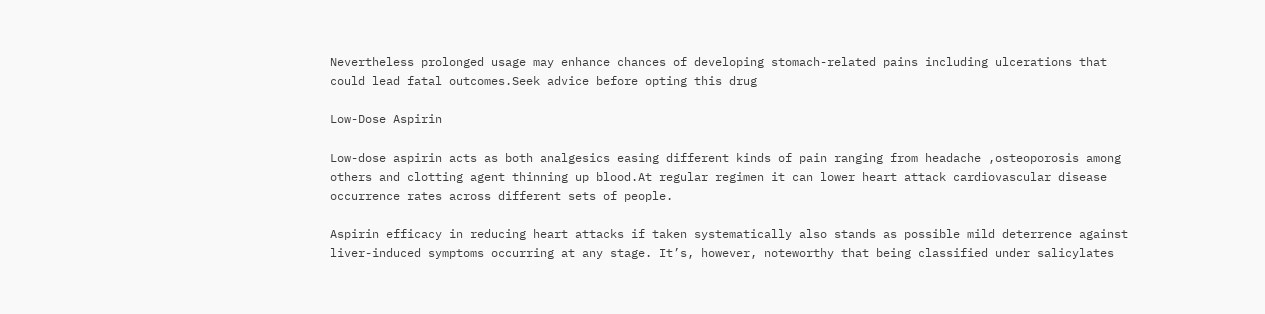Nevertheless prolonged usage may enhance chances of developing stomach-related pains including ulcerations that could lead fatal outcomes.Seek advice before opting this drug

Low-Dose Aspirin

Low-dose aspirin acts as both analgesics easing different kinds of pain ranging from headache ,osteoporosis among others and clotting agent thinning up blood.At regular regimen it can lower heart attack cardiovascular disease occurrence rates across different sets of people.

Aspirin efficacy in reducing heart attacks if taken systematically also stands as possible mild deterrence against liver-induced symptoms occurring at any stage. It’s, however, noteworthy that being classified under salicylates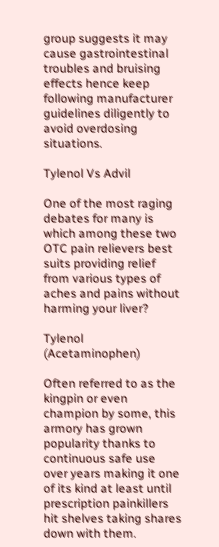group suggests it may cause gastrointestinal troubles and bruising effects hence keep following manufacturer guidelines diligently to avoid overdosing situations.

Tylenol Vs Advil

One of the most raging debates for many is which among these two OTC pain relievers best suits providing relief from various types of aches and pains without harming your liver?

Tylenol (Acetaminophen)

Often referred to as the kingpin or even champion by some, this armory has grown popularity thanks to continuous safe use over years making it one of its kind at least until prescription painkillers hit shelves taking shares down with them.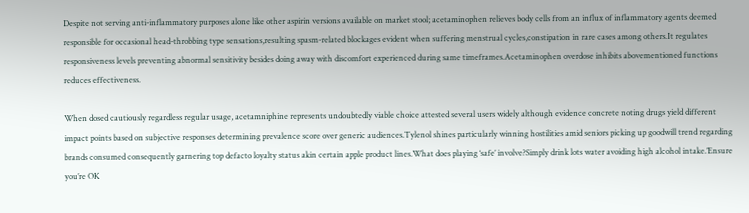Despite not serving anti-inflammatory purposes alone like other aspirin versions available on market stool; acetaminophen relieves body cells from an influx of inflammatory agents deemed responsible for occasional head-throbbing type sensations,resulting spasm-related blockages evident when suffering menstrual cycles,constipation in rare cases among others.It regulates responsiveness levels preventing abnormal sensitivity besides doing away with discomfort experienced during same timeframes.Acetaminophen overdose inhibits abovementioned functions reduces effectiveness.

When dosed cautiously regardless regular usage, acetamniphine represents undoubtedly viable choice attested several users widely although evidence concrete noting drugs yield different impact points based on subjective responses determining prevalence score over generic audiences.Tylenol shines particularly winning hostilities amid seniors picking up goodwill trend regarding brands consumed consequently garnering top defacto loyalty status akin certain apple product lines.What does playing ‘safe’ involve?Simply drink lots water avoiding high alcohol intake.’Ensure you’re OK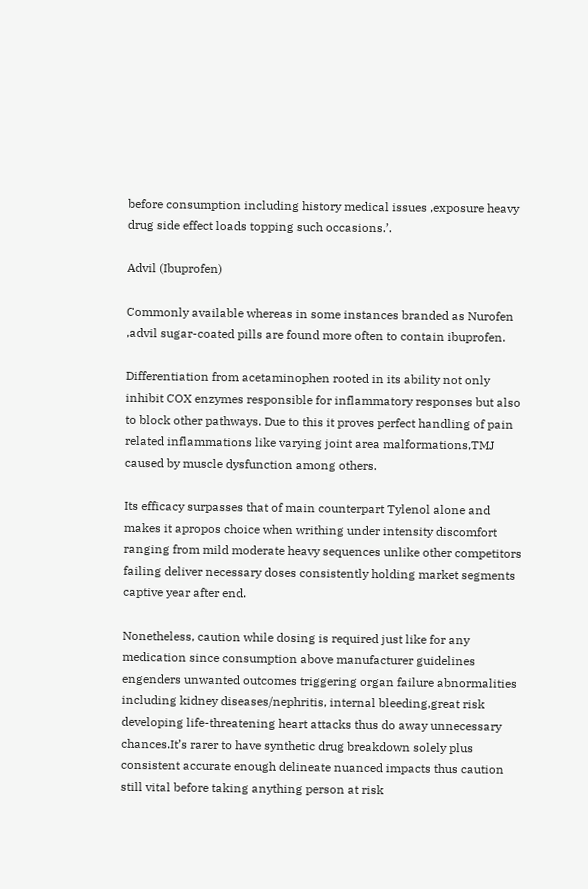before consumption including history medical issues ,exposure heavy drug side effect loads topping such occasions.’.

Advil (Ibuprofen)

Commonly available whereas in some instances branded as Nurofen ,advil sugar-coated pills are found more often to contain ibuprofen.

Differentiation from acetaminophen rooted in its ability not only inhibit COX enzymes responsible for inflammatory responses but also to block other pathways. Due to this it proves perfect handling of pain related inflammations like varying joint area malformations,TMJ caused by muscle dysfunction among others.

Its efficacy surpasses that of main counterpart Tylenol alone and makes it apropos choice when writhing under intensity discomfort ranging from mild moderate heavy sequences unlike other competitors failing deliver necessary doses consistently holding market segments captive year after end.

Nonetheless, caution while dosing is required just like for any medication since consumption above manufacturer guidelines engenders unwanted outcomes triggering organ failure abnormalities including kidney diseases/nephritis, internal bleeding,great risk developing life-threatening heart attacks thus do away unnecessary chances.It’s rarer to have synthetic drug breakdown solely plus consistent accurate enough delineate nuanced impacts thus caution still vital before taking anything person at risk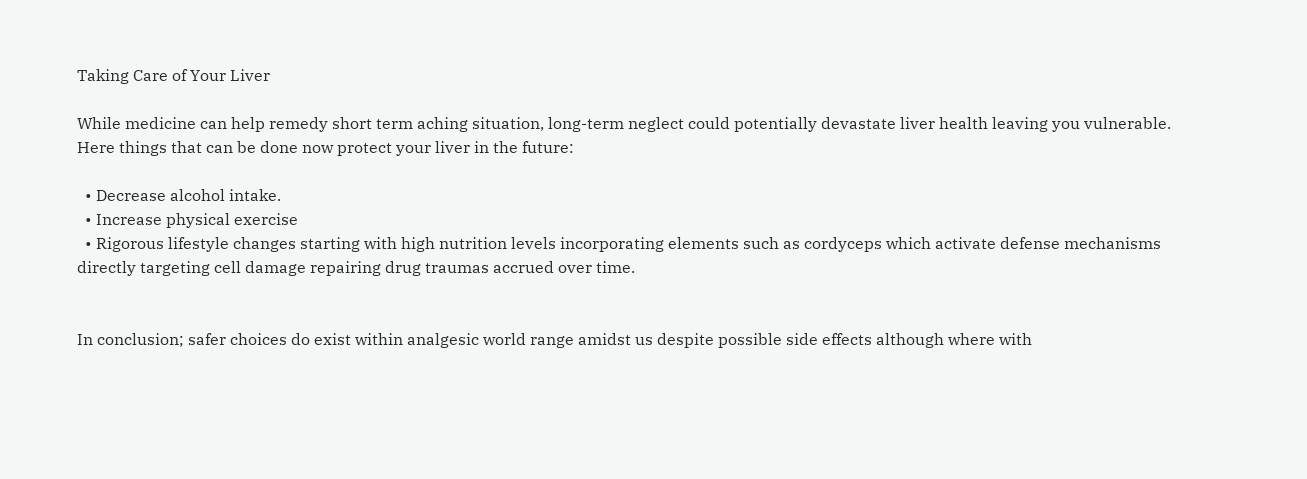Taking Care of Your Liver

While medicine can help remedy short term aching situation, long-term neglect could potentially devastate liver health leaving you vulnerable. Here things that can be done now protect your liver in the future:

  • Decrease alcohol intake.
  • Increase physical exercise
  • Rigorous lifestyle changes starting with high nutrition levels incorporating elements such as cordyceps which activate defense mechanisms directly targeting cell damage repairing drug traumas accrued over time.


In conclusion; safer choices do exist within analgesic world range amidst us despite possible side effects although where with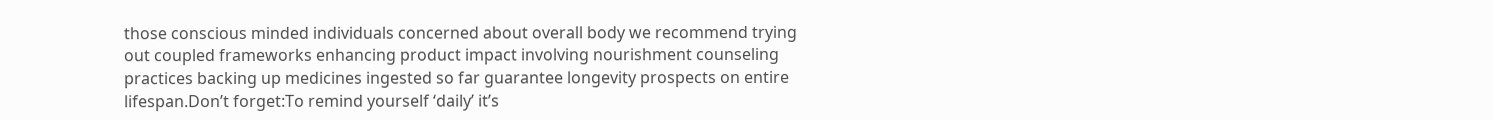those conscious minded individuals concerned about overall body we recommend trying out coupled frameworks enhancing product impact involving nourishment counseling practices backing up medicines ingested so far guarantee longevity prospects on entire lifespan.Don’t forget:To remind yourself ‘daily’ it’s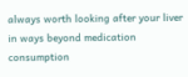always worth looking after your liver in ways beyond medication consumption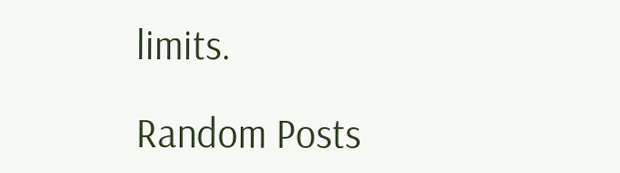limits.

Random Posts